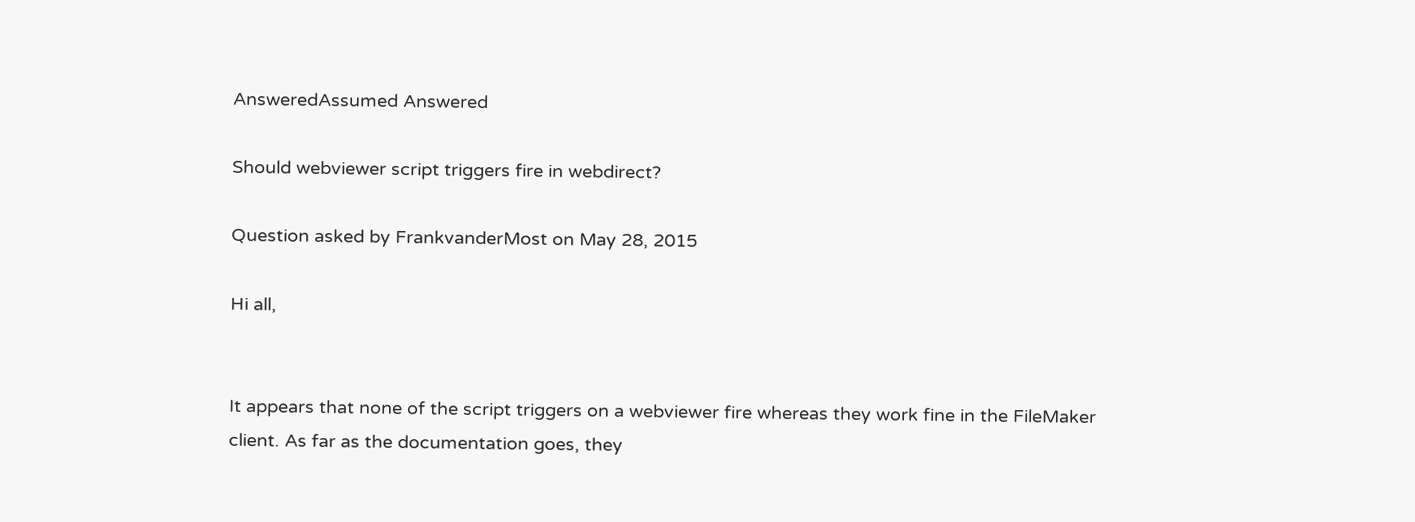AnsweredAssumed Answered

Should webviewer script triggers fire in webdirect?

Question asked by FrankvanderMost on May 28, 2015

Hi all,


It appears that none of the script triggers on a webviewer fire whereas they work fine in the FileMaker client. As far as the documentation goes, they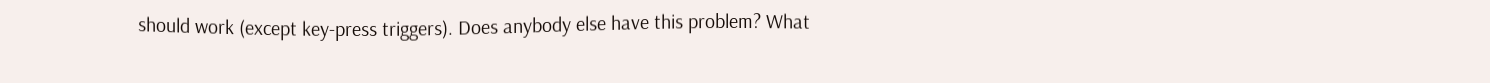should work (except key-press triggers). Does anybody else have this problem? What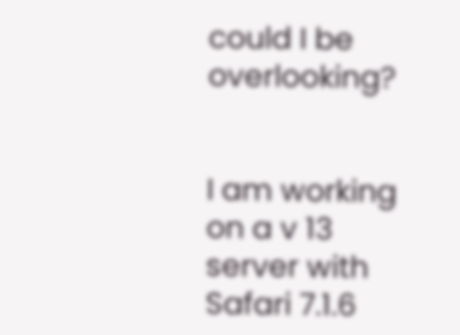could I be overlooking?


I am working on a v 13 server with Safari 7.1.6